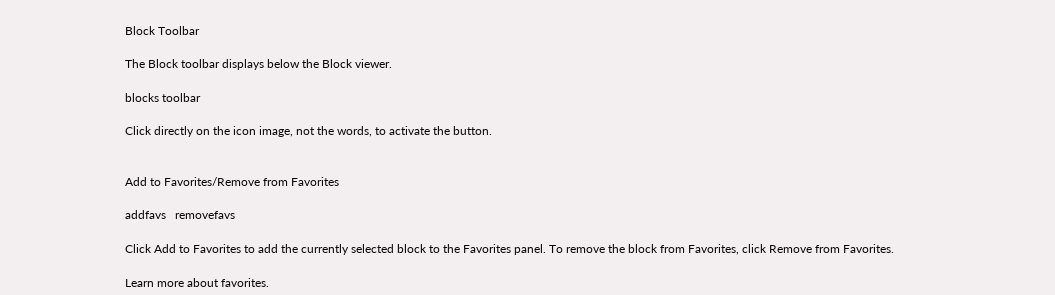Block Toolbar

The Block toolbar displays below the Block viewer.

blocks toolbar

Click directly on the icon image, not the words, to activate the button.


Add to Favorites/Remove from Favorites

addfavs   removefavs

Click Add to Favorites to add the currently selected block to the Favorites panel. To remove the block from Favorites, click Remove from Favorites.

Learn more about favorites.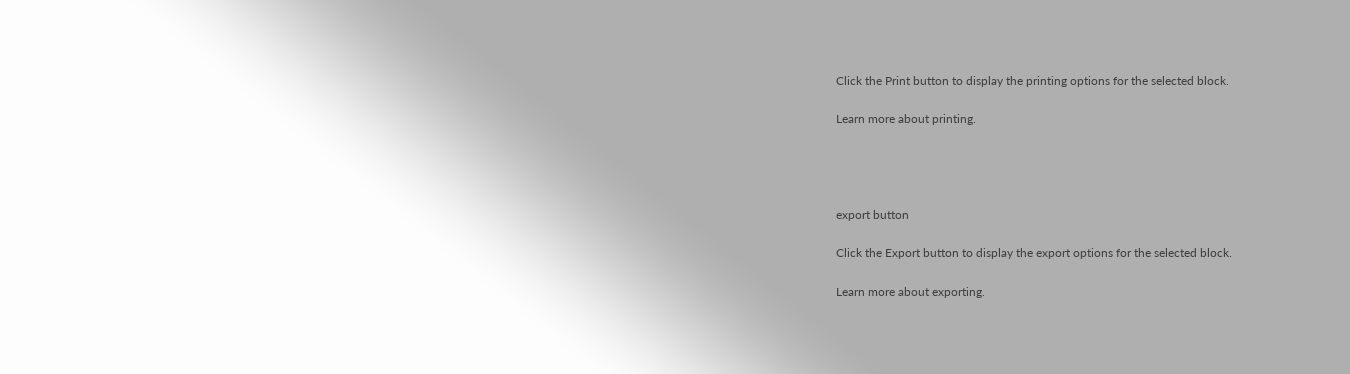Click the Print button to display the printing options for the selected block.

Learn more about printing.




export button

Click the Export button to display the export options for the selected block.

Learn more about exporting.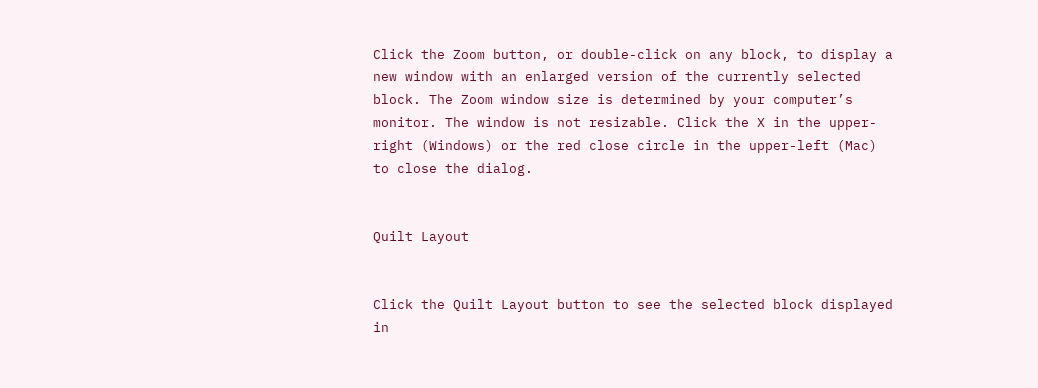Click the Zoom button, or double-click on any block, to display a new window with an enlarged version of the currently selected block. The Zoom window size is determined by your computer’s monitor. The window is not resizable. Click the X in the upper-right (Windows) or the red close circle in the upper-left (Mac) to close the dialog.


Quilt Layout


Click the Quilt Layout button to see the selected block displayed in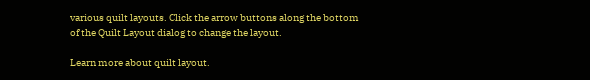various quilt layouts. Click the arrow buttons along the bottom of the Quilt Layout dialog to change the layout.

Learn more about quilt layout.